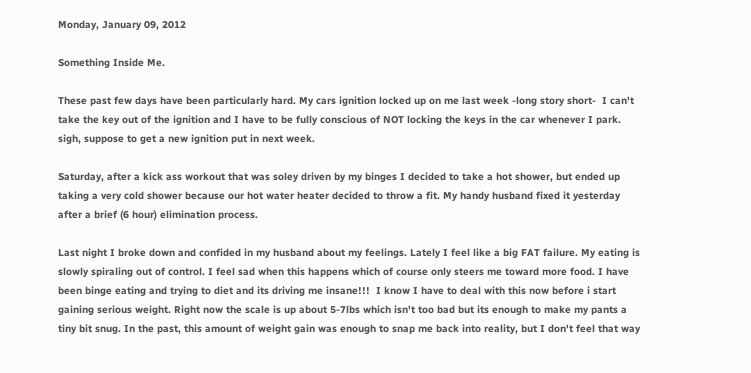Monday, January 09, 2012

Something Inside Me.

These past few days have been particularly hard. My cars ignition locked up on me last week -long story short-  I can't take the key out of the ignition and I have to be fully conscious of NOT locking the keys in the car whenever I park. sigh, suppose to get a new ignition put in next week.

Saturday, after a kick ass workout that was soley driven by my binges I decided to take a hot shower, but ended up taking a very cold shower because our hot water heater decided to throw a fit. My handy husband fixed it yesterday after a brief (6 hour) elimination process.

Last night I broke down and confided in my husband about my feelings. Lately I feel like a big FAT failure. My eating is slowly spiraling out of control. I feel sad when this happens which of course only steers me toward more food. I have been binge eating and trying to diet and its driving me insane!!!  I know I have to deal with this now before i start gaining serious weight. Right now the scale is up about 5-7lbs which isn't too bad but its enough to make my pants a tiny bit snug. In the past, this amount of weight gain was enough to snap me back into reality, but I don't feel that way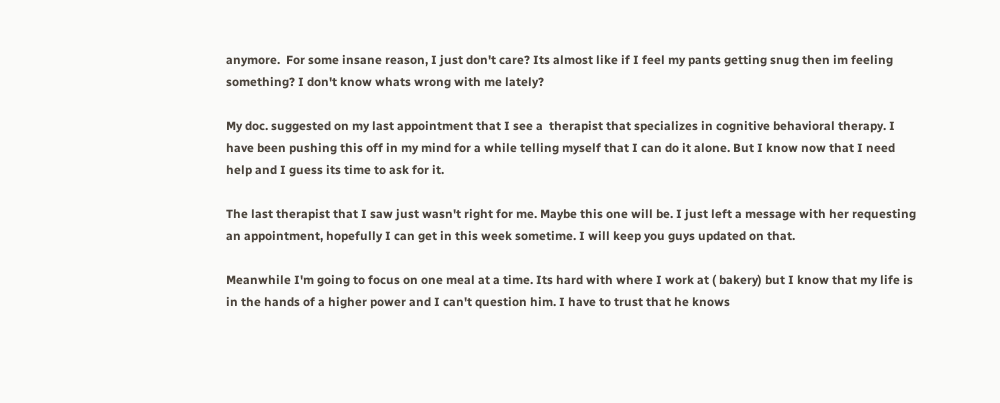anymore.  For some insane reason, I just don't care? Its almost like if I feel my pants getting snug then im feeling something? I don't know whats wrong with me lately?

My doc. suggested on my last appointment that I see a  therapist that specializes in cognitive behavioral therapy. I have been pushing this off in my mind for a while telling myself that I can do it alone. But I know now that I need help and I guess its time to ask for it.

The last therapist that I saw just wasn't right for me. Maybe this one will be. I just left a message with her requesting an appointment, hopefully I can get in this week sometime. I will keep you guys updated on that.

Meanwhile I'm going to focus on one meal at a time. Its hard with where I work at ( bakery) but I know that my life is in the hands of a higher power and I can't question him. I have to trust that he knows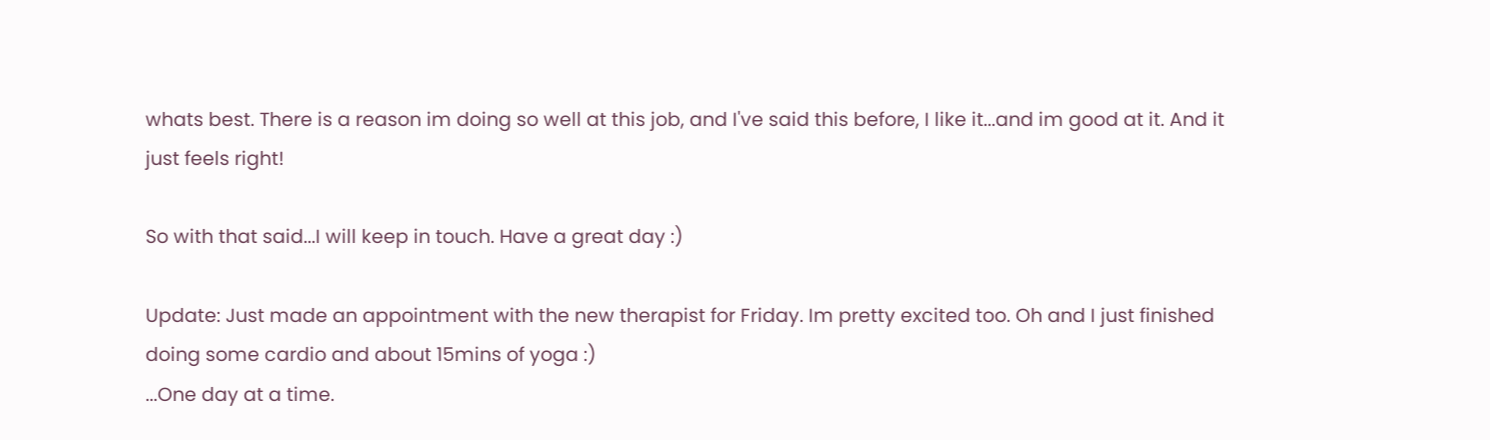whats best. There is a reason im doing so well at this job, and I've said this before, I like it...and im good at it. And it just feels right!

So with that said...I will keep in touch. Have a great day :)

Update: Just made an appointment with the new therapist for Friday. Im pretty excited too. Oh and I just finished doing some cardio and about 15mins of yoga :)
...One day at a time.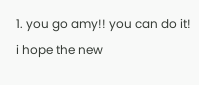1. you go amy!! you can do it! i hope the new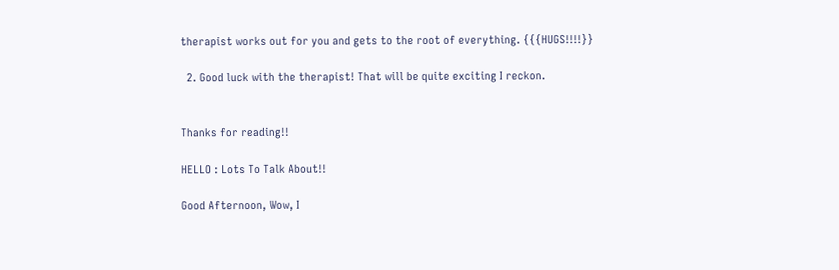therapist works out for you and gets to the root of everything. {{{HUGS!!!!}}

  2. Good luck with the therapist! That will be quite exciting I reckon.


Thanks for reading!!

HELLO : Lots To Talk About!!

Good Afternoon, Wow, I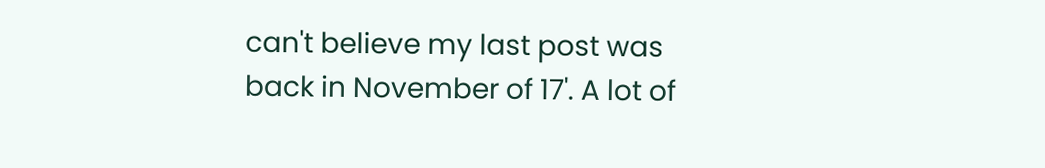can't believe my last post was back in November of 17'. A lot of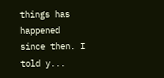things has happened since then. I told y...